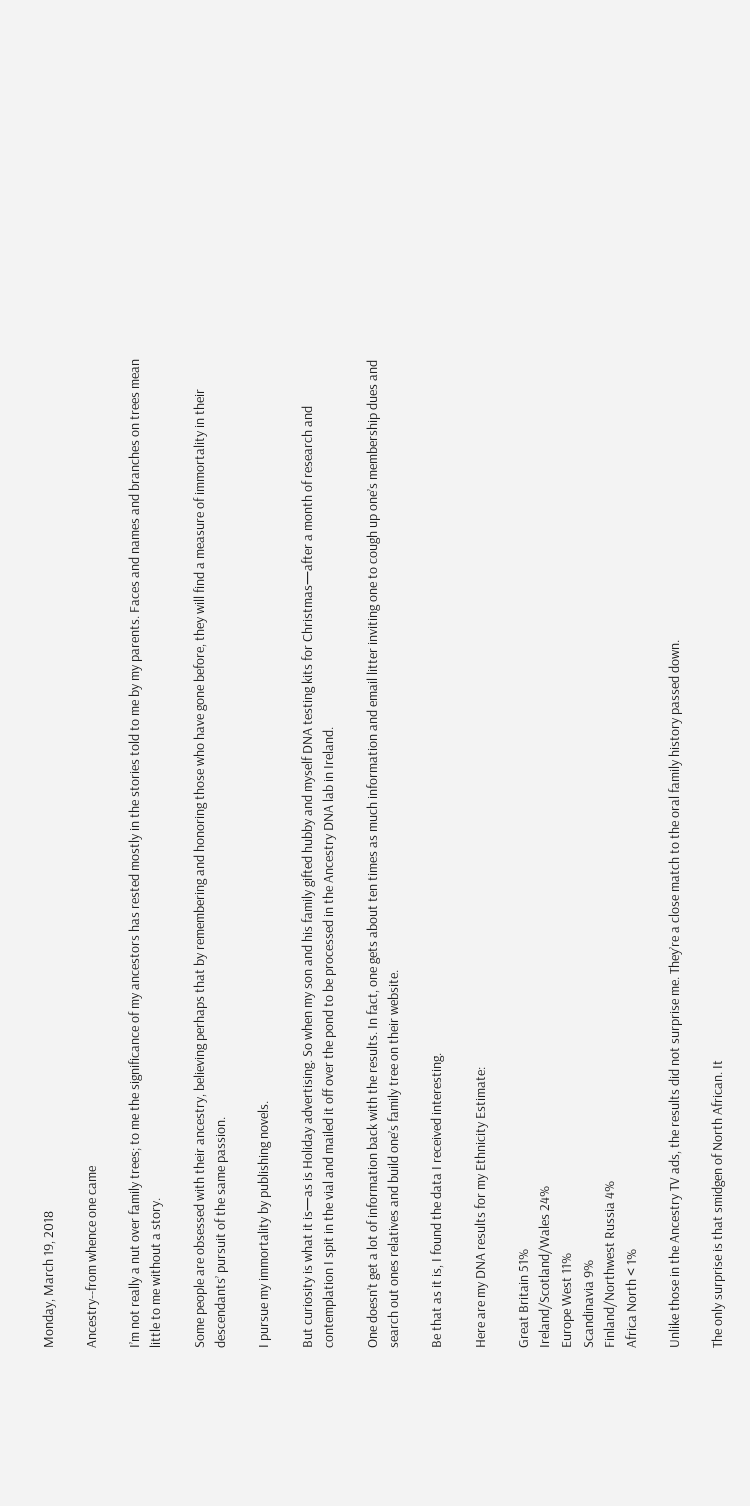Monday, March 19, 2018

Ancestry--from whence one came

I’m not really a nut over family trees; to me the significance of my ancestors has rested mostly in the stories told to me by my parents. Faces and names and branches on trees mean little to me without a story.

Some people are obsessed with their ancestry, believing perhaps that by remembering and honoring those who have gone before, they will find a measure of immortality in their descendants’ pursuit of the same passion.

I pursue my immortality by publishing novels.

But curiosity is what it is—as is Holiday advertising. So when my son and his family gifted hubby and myself DNA testing kits for Christmas—after a month of research and contemplation I spit in the vial and mailed it off over the pond to be processed in the Ancestry DNA lab in Ireland.

One doesn’t get a lot of information back with the results. In fact, one gets about ten times as much information and email litter inviting one to cough up one’s membership dues and search out ones relatives and build one’s family tree on their website.

Be that as it is, I found the data I received interesting.

Here are my DNA results for my Ethnicity Estimate:

Great Britain 51%
Ireland/Scotland/Wales 24%
Europe West 11%
Scandinavia 9%
Finland/Northwest Russia 4%
Africa North < 1%

Unlike those in the Ancestry TV ads, the results did not surprise me. They’re a close match to the oral family history passed down.

The only surprise is that smidgen of North African. It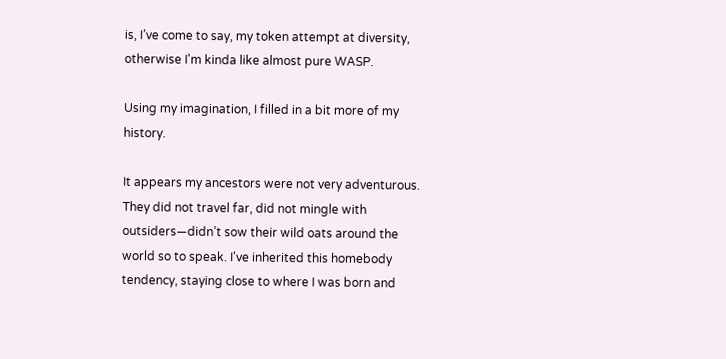is, I’ve come to say, my token attempt at diversity, otherwise I'm kinda like almost pure WASP.

Using my imagination, I filled in a bit more of my history.

It appears my ancestors were not very adventurous. They did not travel far, did not mingle with outsiders—didn’t sow their wild oats around the world so to speak. I've inherited this homebody tendency, staying close to where I was born and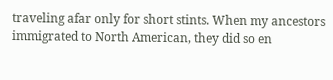traveling afar only for short stints. When my ancestors immigrated to North American, they did so en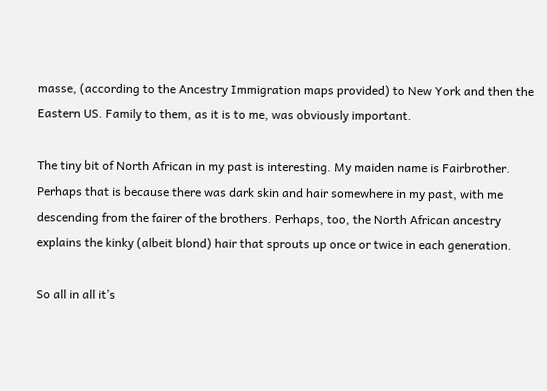masse, (according to the Ancestry Immigration maps provided) to New York and then the Eastern US. Family to them, as it is to me, was obviously important.

The tiny bit of North African in my past is interesting. My maiden name is Fairbrother. Perhaps that is because there was dark skin and hair somewhere in my past, with me descending from the fairer of the brothers. Perhaps, too, the North African ancestry explains the kinky (albeit blond) hair that sprouts up once or twice in each generation.

So all in all it’s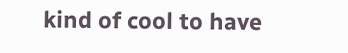kind of cool to have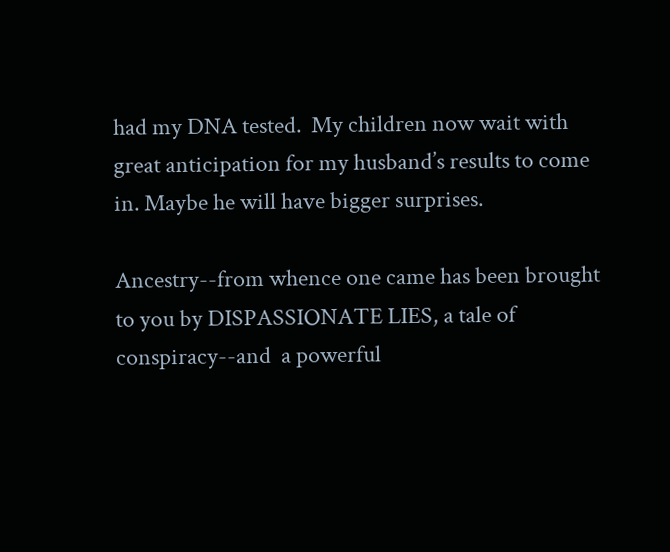had my DNA tested.  My children now wait with great anticipation for my husband’s results to come in. Maybe he will have bigger surprises.

Ancestry--from whence one came has been brought to you by DISPASSIONATE LIES, a tale of conspiracy--and  a powerful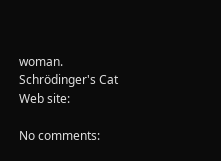woman.
Schrödinger's Cat
Web site:

No comments: